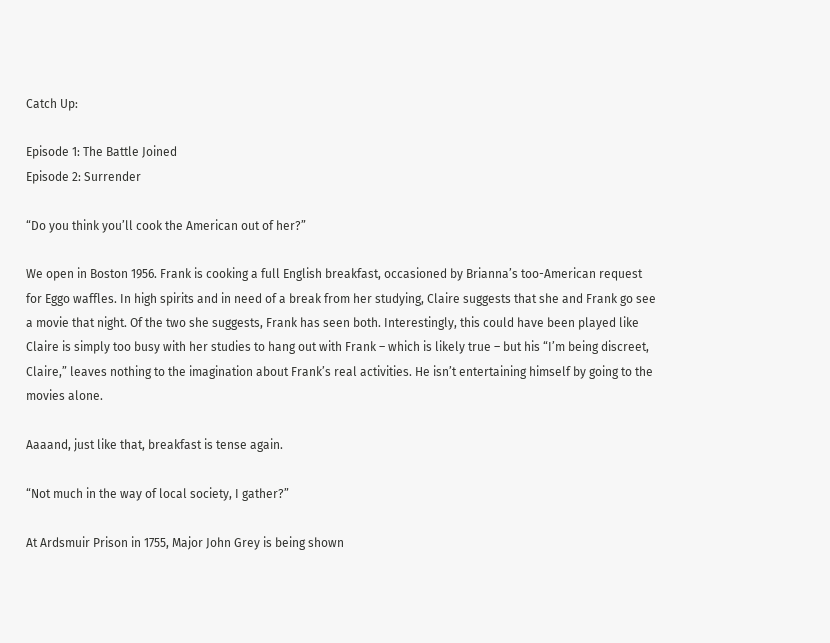Catch Up:

Episode 1: The Battle Joined
Episode 2: Surrender

“Do you think you’ll cook the American out of her?”

We open in Boston 1956. Frank is cooking a full English breakfast, occasioned by Brianna’s too-American request for Eggo waffles. In high spirits and in need of a break from her studying, Claire suggests that she and Frank go see a movie that night. Of the two she suggests, Frank has seen both. Interestingly, this could have been played like Claire is simply too busy with her studies to hang out with Frank – which is likely true – but his “I’m being discreet, Claire,” leaves nothing to the imagination about Frank’s real activities. He isn’t entertaining himself by going to the movies alone.

Aaaand, just like that, breakfast is tense again.

“Not much in the way of local society, I gather?”

At Ardsmuir Prison in 1755, Major John Grey is being shown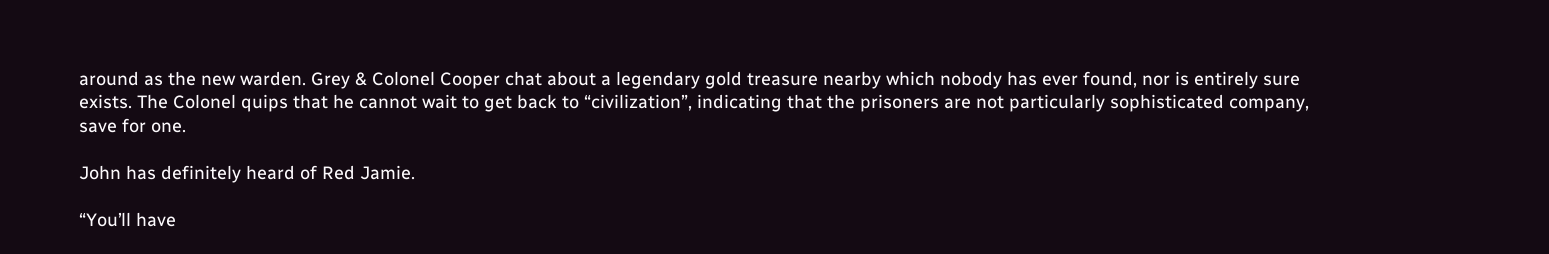around as the new warden. Grey & Colonel Cooper chat about a legendary gold treasure nearby which nobody has ever found, nor is entirely sure exists. The Colonel quips that he cannot wait to get back to “civilization”, indicating that the prisoners are not particularly sophisticated company, save for one.

John has definitely heard of Red Jamie.

“You’ll have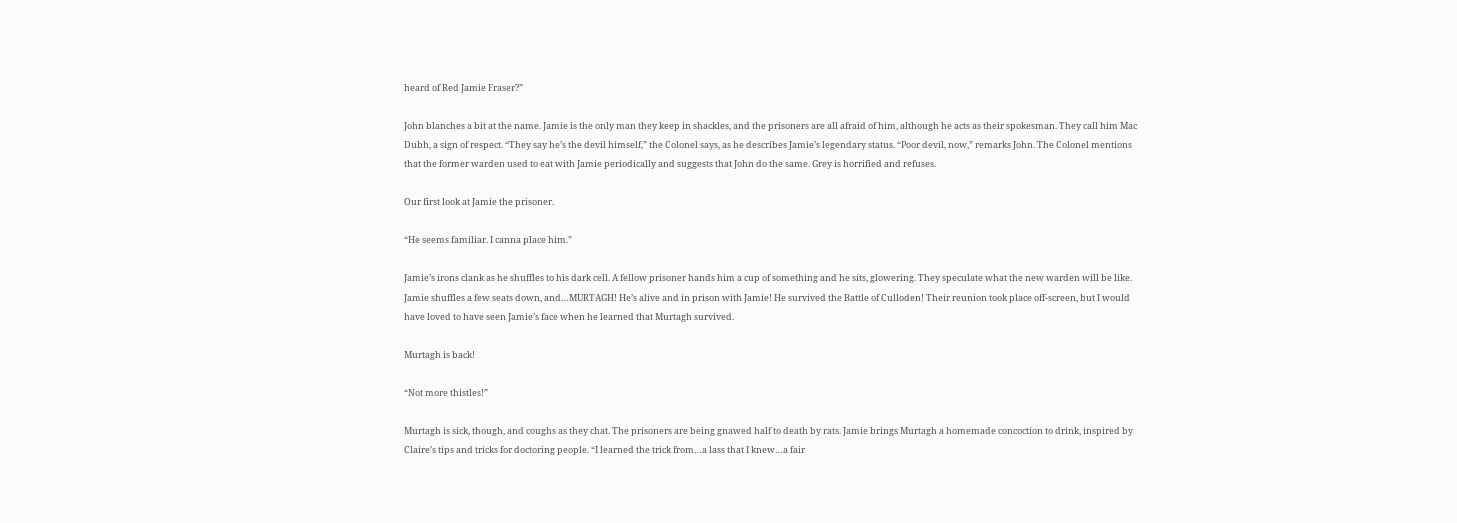heard of Red Jamie Fraser?”

John blanches a bit at the name. Jamie is the only man they keep in shackles, and the prisoners are all afraid of him, although he acts as their spokesman. They call him Mac Dubh, a sign of respect. “They say he’s the devil himself,” the Colonel says, as he describes Jamie’s legendary status. “Poor devil, now,” remarks John. The Colonel mentions that the former warden used to eat with Jamie periodically and suggests that John do the same. Grey is horrified and refuses.

Our first look at Jamie the prisoner.

“He seems familiar. I canna place him.”

Jamie’s irons clank as he shuffles to his dark cell. A fellow prisoner hands him a cup of something and he sits, glowering. They speculate what the new warden will be like. Jamie shuffles a few seats down, and…MURTAGH! He’s alive and in prison with Jamie! He survived the Battle of Culloden! Their reunion took place off-screen, but I would have loved to have seen Jamie’s face when he learned that Murtagh survived.

Murtagh is back!

“Not more thistles!”

Murtagh is sick, though, and coughs as they chat. The prisoners are being gnawed half to death by rats. Jamie brings Murtagh a homemade concoction to drink, inspired by Claire’s tips and tricks for doctoring people. “I learned the trick from…a lass that I knew…a fair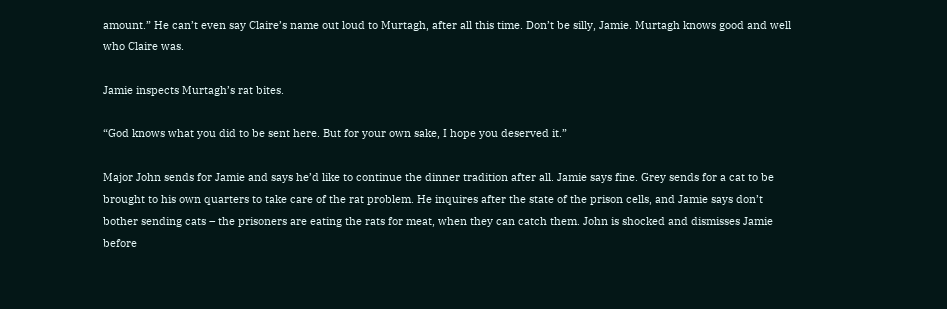amount.” He can’t even say Claire’s name out loud to Murtagh, after all this time. Don’t be silly, Jamie. Murtagh knows good and well who Claire was.

Jamie inspects Murtagh’s rat bites.

“God knows what you did to be sent here. But for your own sake, I hope you deserved it.”

Major John sends for Jamie and says he’d like to continue the dinner tradition after all. Jamie says fine. Grey sends for a cat to be brought to his own quarters to take care of the rat problem. He inquires after the state of the prison cells, and Jamie says don’t bother sending cats – the prisoners are eating the rats for meat, when they can catch them. John is shocked and dismisses Jamie before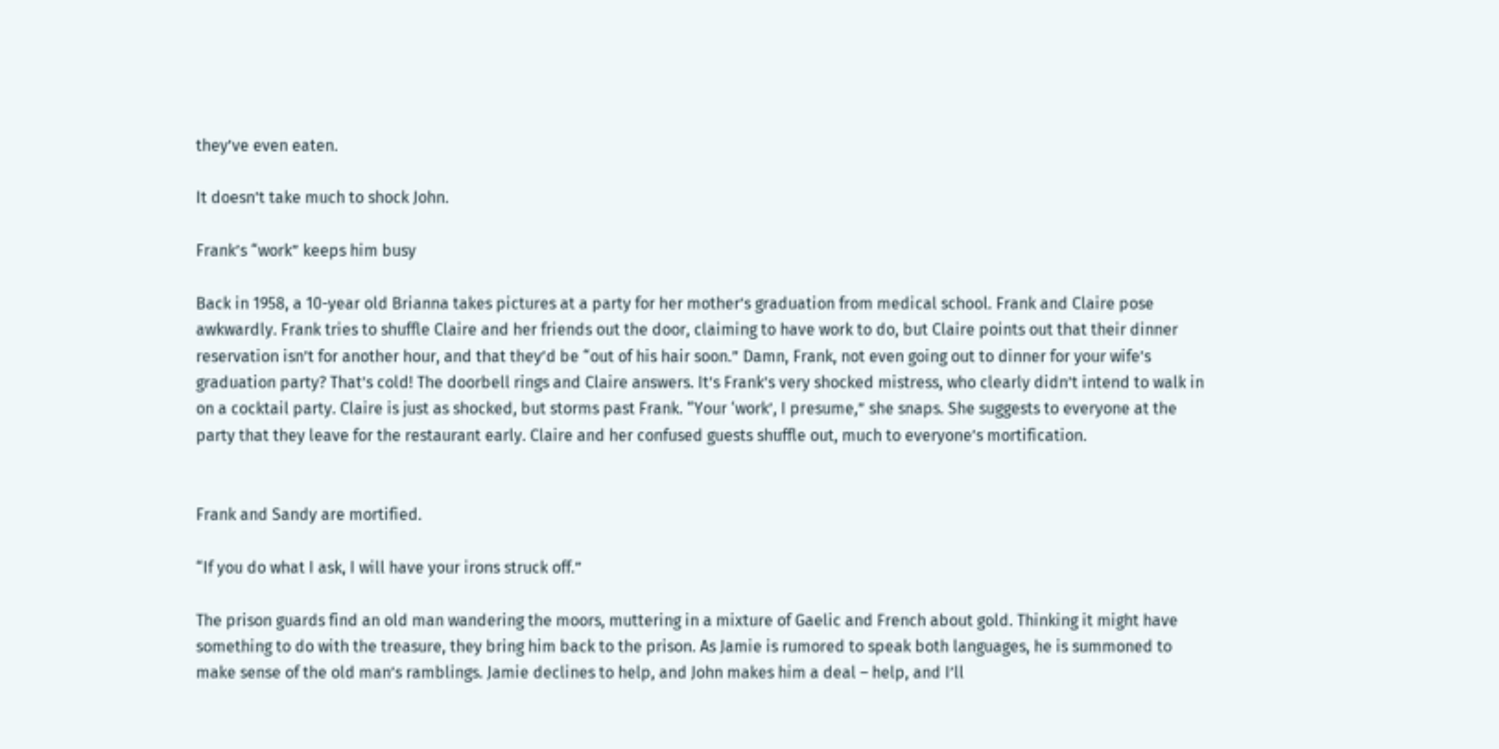they’ve even eaten.

It doesn’t take much to shock John.

Frank’s “work” keeps him busy

Back in 1958, a 10-year old Brianna takes pictures at a party for her mother’s graduation from medical school. Frank and Claire pose awkwardly. Frank tries to shuffle Claire and her friends out the door, claiming to have work to do, but Claire points out that their dinner reservation isn’t for another hour, and that they’d be “out of his hair soon.” Damn, Frank, not even going out to dinner for your wife’s graduation party? That’s cold! The doorbell rings and Claire answers. It’s Frank’s very shocked mistress, who clearly didn’t intend to walk in on a cocktail party. Claire is just as shocked, but storms past Frank. “Your ‘work’, I presume,” she snaps. She suggests to everyone at the party that they leave for the restaurant early. Claire and her confused guests shuffle out, much to everyone’s mortification.


Frank and Sandy are mortified.

“If you do what I ask, I will have your irons struck off.”

The prison guards find an old man wandering the moors, muttering in a mixture of Gaelic and French about gold. Thinking it might have something to do with the treasure, they bring him back to the prison. As Jamie is rumored to speak both languages, he is summoned to make sense of the old man’s ramblings. Jamie declines to help, and John makes him a deal – help, and I’ll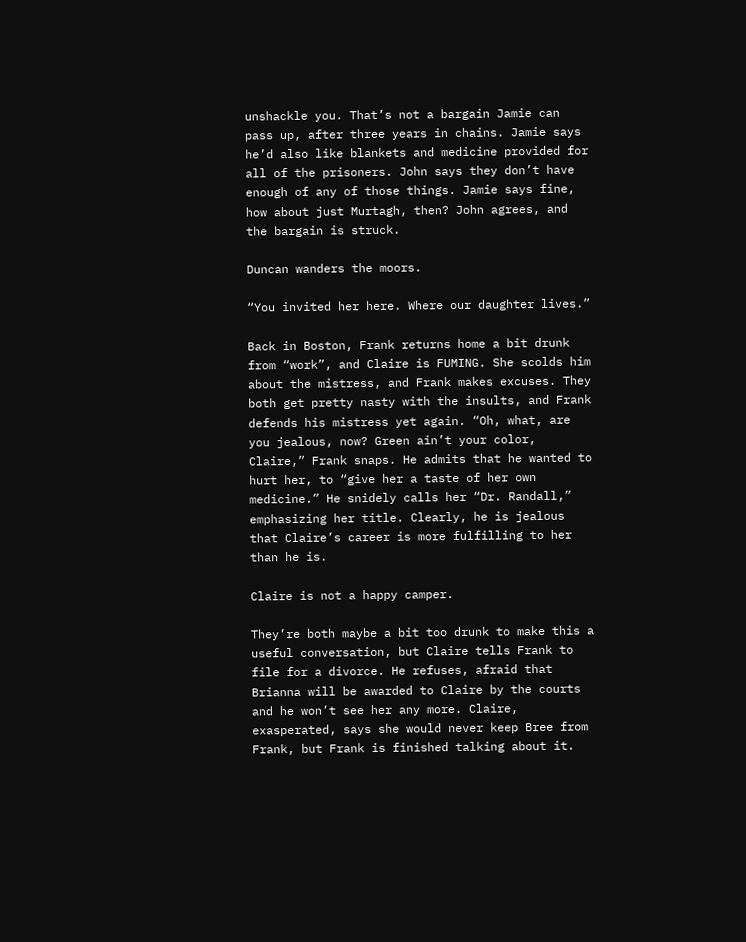unshackle you. That’s not a bargain Jamie can pass up, after three years in chains. Jamie says he’d also like blankets and medicine provided for all of the prisoners. John says they don’t have enough of any of those things. Jamie says fine, how about just Murtagh, then? John agrees, and the bargain is struck.

Duncan wanders the moors.

“You invited her here. Where our daughter lives.”

Back in Boston, Frank returns home a bit drunk from “work”, and Claire is FUMING. She scolds him about the mistress, and Frank makes excuses. They both get pretty nasty with the insults, and Frank defends his mistress yet again. “Oh, what, are you jealous, now? Green ain’t your color, Claire,” Frank snaps. He admits that he wanted to hurt her, to “give her a taste of her own medicine.” He snidely calls her “Dr. Randall,” emphasizing her title. Clearly, he is jealous that Claire’s career is more fulfilling to her than he is.

Claire is not a happy camper.

They’re both maybe a bit too drunk to make this a useful conversation, but Claire tells Frank to file for a divorce. He refuses, afraid that Brianna will be awarded to Claire by the courts and he won’t see her any more. Claire, exasperated, says she would never keep Bree from Frank, but Frank is finished talking about it.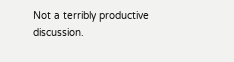Not a terribly productive discussion.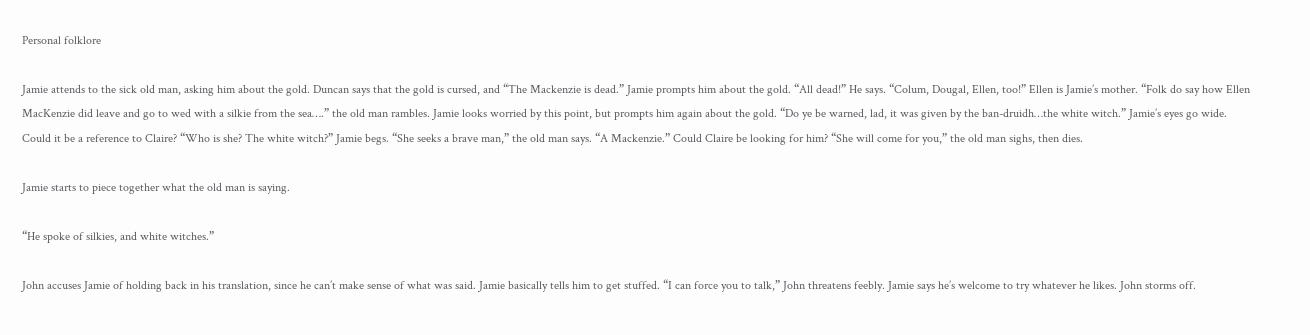Personal folklore

Jamie attends to the sick old man, asking him about the gold. Duncan says that the gold is cursed, and “The Mackenzie is dead.” Jamie prompts him about the gold. “All dead!” He says. “Colum, Dougal, Ellen, too!” Ellen is Jamie’s mother. “Folk do say how Ellen MacKenzie did leave and go to wed with a silkie from the sea….” the old man rambles. Jamie looks worried by this point, but prompts him again about the gold. “Do ye be warned, lad, it was given by the ban-druidh…the white witch.” Jamie’s eyes go wide. Could it be a reference to Claire? “Who is she? The white witch?” Jamie begs. “She seeks a brave man,” the old man says. “A Mackenzie.” Could Claire be looking for him? “She will come for you,” the old man sighs, then dies.

Jamie starts to piece together what the old man is saying.

“He spoke of silkies, and white witches.”

John accuses Jamie of holding back in his translation, since he can’t make sense of what was said. Jamie basically tells him to get stuffed. “I can force you to talk,” John threatens feebly. Jamie says he’s welcome to try whatever he likes. John storms off.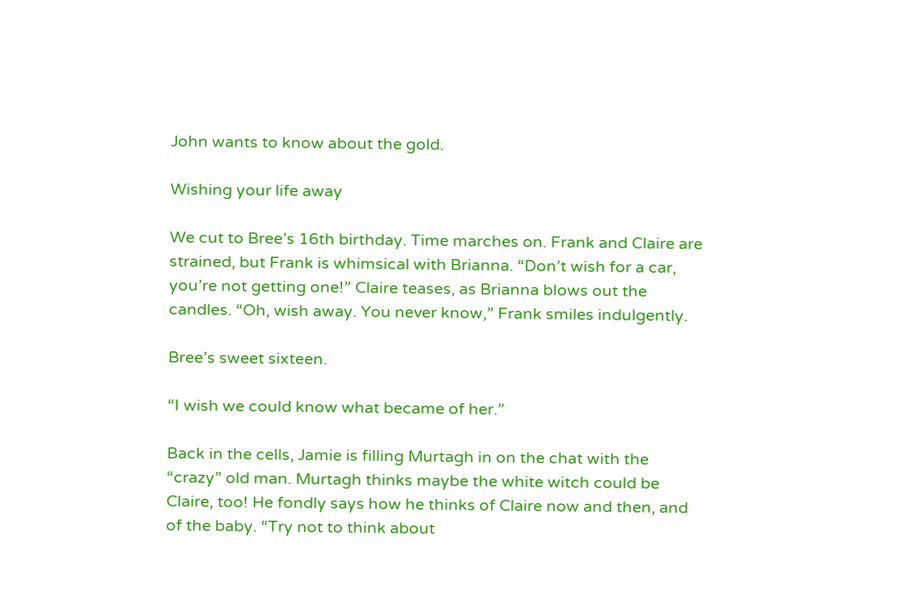John wants to know about the gold.

Wishing your life away

We cut to Bree’s 16th birthday. Time marches on. Frank and Claire are strained, but Frank is whimsical with Brianna. “Don’t wish for a car, you’re not getting one!” Claire teases, as Brianna blows out the candles. “Oh, wish away. You never know,” Frank smiles indulgently.

Bree’s sweet sixteen.

“I wish we could know what became of her.”

Back in the cells, Jamie is filling Murtagh in on the chat with the “crazy” old man. Murtagh thinks maybe the white witch could be Claire, too! He fondly says how he thinks of Claire now and then, and of the baby. “Try not to think about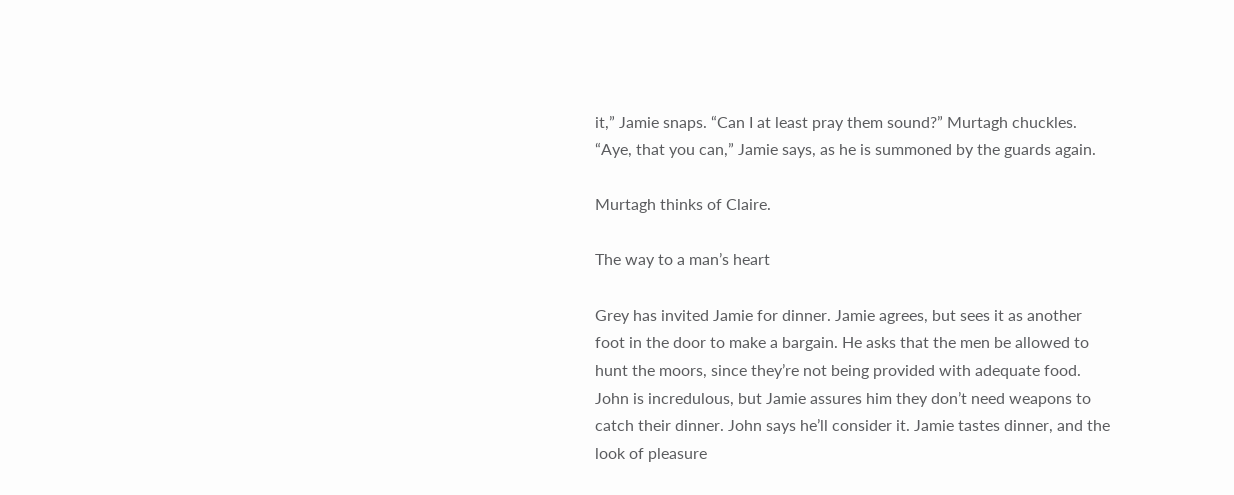it,” Jamie snaps. “Can I at least pray them sound?” Murtagh chuckles. “Aye, that you can,” Jamie says, as he is summoned by the guards again.

Murtagh thinks of Claire.

The way to a man’s heart

Grey has invited Jamie for dinner. Jamie agrees, but sees it as another foot in the door to make a bargain. He asks that the men be allowed to hunt the moors, since they’re not being provided with adequate food. John is incredulous, but Jamie assures him they don’t need weapons to catch their dinner. John says he’ll consider it. Jamie tastes dinner, and the look of pleasure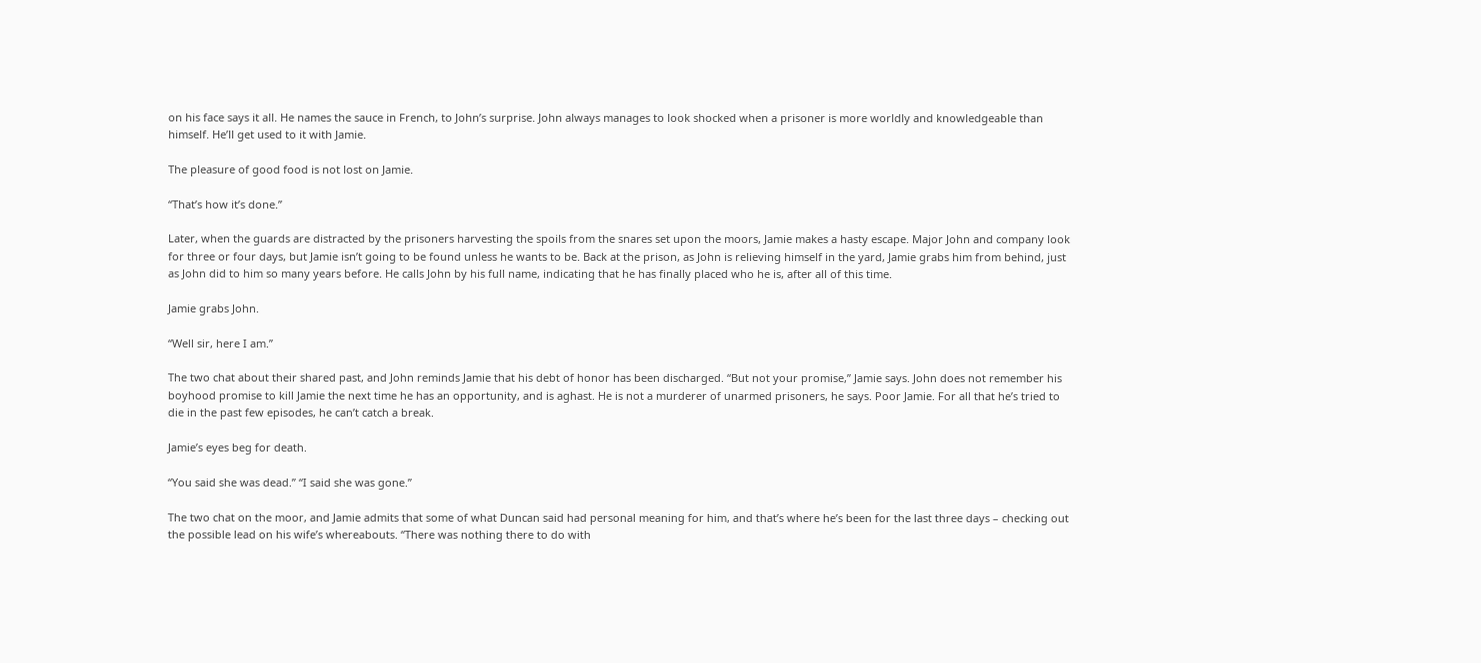on his face says it all. He names the sauce in French, to John’s surprise. John always manages to look shocked when a prisoner is more worldly and knowledgeable than himself. He’ll get used to it with Jamie.

The pleasure of good food is not lost on Jamie.

“That’s how it’s done.”

Later, when the guards are distracted by the prisoners harvesting the spoils from the snares set upon the moors, Jamie makes a hasty escape. Major John and company look for three or four days, but Jamie isn’t going to be found unless he wants to be. Back at the prison, as John is relieving himself in the yard, Jamie grabs him from behind, just as John did to him so many years before. He calls John by his full name, indicating that he has finally placed who he is, after all of this time.

Jamie grabs John.

“Well sir, here I am.”

The two chat about their shared past, and John reminds Jamie that his debt of honor has been discharged. “But not your promise,” Jamie says. John does not remember his boyhood promise to kill Jamie the next time he has an opportunity, and is aghast. He is not a murderer of unarmed prisoners, he says. Poor Jamie. For all that he’s tried to die in the past few episodes, he can’t catch a break.

Jamie’s eyes beg for death.

“You said she was dead.” “I said she was gone.”

The two chat on the moor, and Jamie admits that some of what Duncan said had personal meaning for him, and that’s where he’s been for the last three days – checking out the possible lead on his wife’s whereabouts. “There was nothing there to do with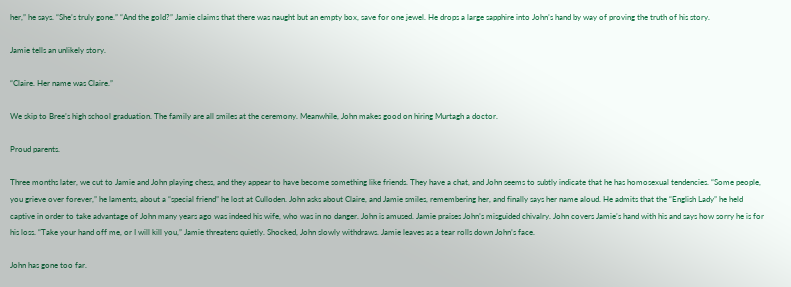her,” he says. “She’s truly gone.” “And the gold?” Jamie claims that there was naught but an empty box, save for one jewel. He drops a large sapphire into John’s hand by way of proving the truth of his story.

Jamie tells an unlikely story.

“Claire. Her name was Claire.”

We skip to Bree’s high school graduation. The family are all smiles at the ceremony. Meanwhile, John makes good on hiring Murtagh a doctor.

Proud parents.

Three months later, we cut to Jamie and John playing chess, and they appear to have become something like friends. They have a chat, and John seems to subtly indicate that he has homosexual tendencies. “Some people, you grieve over forever,” he laments, about a “special friend” he lost at Culloden. John asks about Claire, and Jamie smiles, remembering her, and finally says her name aloud. He admits that the “English Lady” he held captive in order to take advantage of John many years ago was indeed his wife, who was in no danger. John is amused. Jamie praises John’s misguided chivalry. John covers Jamie’s hand with his and says how sorry he is for his loss. “Take your hand off me, or I will kill you,” Jamie threatens quietly. Shocked, John slowly withdraws. Jamie leaves as a tear rolls down John’s face.

John has gone too far.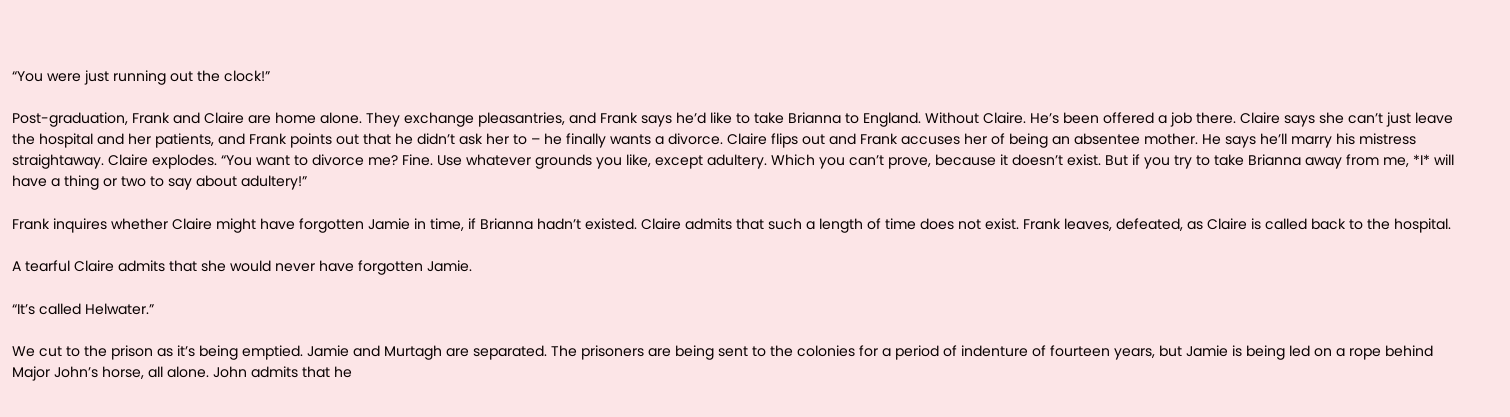“You were just running out the clock!”

Post-graduation, Frank and Claire are home alone. They exchange pleasantries, and Frank says he’d like to take Brianna to England. Without Claire. He’s been offered a job there. Claire says she can’t just leave the hospital and her patients, and Frank points out that he didn’t ask her to – he finally wants a divorce. Claire flips out and Frank accuses her of being an absentee mother. He says he’ll marry his mistress straightaway. Claire explodes. “You want to divorce me? Fine. Use whatever grounds you like, except adultery. Which you can’t prove, because it doesn’t exist. But if you try to take Brianna away from me, *I* will have a thing or two to say about adultery!”

Frank inquires whether Claire might have forgotten Jamie in time, if Brianna hadn’t existed. Claire admits that such a length of time does not exist. Frank leaves, defeated, as Claire is called back to the hospital.

A tearful Claire admits that she would never have forgotten Jamie.

“It’s called Helwater.”

We cut to the prison as it’s being emptied. Jamie and Murtagh are separated. The prisoners are being sent to the colonies for a period of indenture of fourteen years, but Jamie is being led on a rope behind Major John’s horse, all alone. John admits that he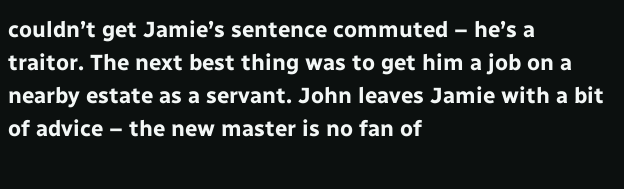couldn’t get Jamie’s sentence commuted – he’s a traitor. The next best thing was to get him a job on a nearby estate as a servant. John leaves Jamie with a bit of advice – the new master is no fan of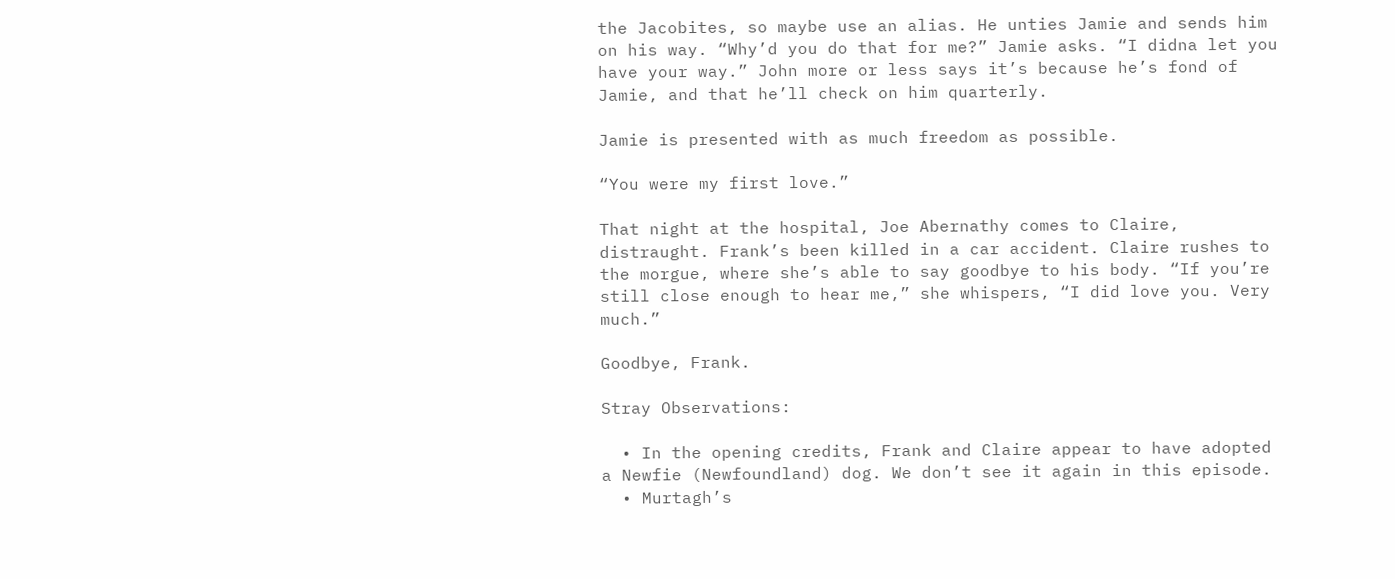the Jacobites, so maybe use an alias. He unties Jamie and sends him on his way. “Why’d you do that for me?” Jamie asks. “I didna let you have your way.” John more or less says it’s because he’s fond of Jamie, and that he’ll check on him quarterly.

Jamie is presented with as much freedom as possible.

“You were my first love.”

That night at the hospital, Joe Abernathy comes to Claire, distraught. Frank’s been killed in a car accident. Claire rushes to the morgue, where she’s able to say goodbye to his body. “If you’re still close enough to hear me,” she whispers, “I did love you. Very much.”

Goodbye, Frank.

Stray Observations:

  • In the opening credits, Frank and Claire appear to have adopted a Newfie (Newfoundland) dog. We don’t see it again in this episode.
  • Murtagh’s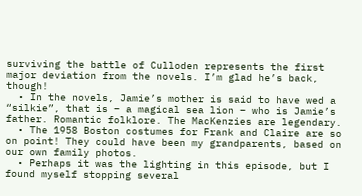surviving the battle of Culloden represents the first major deviation from the novels. I’m glad he’s back, though!
  • In the novels, Jamie’s mother is said to have wed a “silkie”, that is – a magical sea lion – who is Jamie’s father. Romantic folklore. The MacKenzies are legendary.
  • The 1958 Boston costumes for Frank and Claire are so on point! They could have been my grandparents, based on our own family photos.
  • Perhaps it was the lighting in this episode, but I found myself stopping several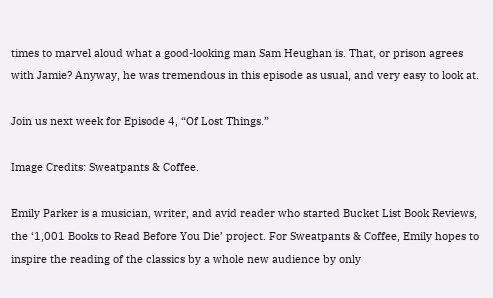times to marvel aloud what a good-looking man Sam Heughan is. That, or prison agrees with Jamie? Anyway, he was tremendous in this episode as usual, and very easy to look at.

Join us next week for Episode 4, “Of Lost Things.”

Image Credits: Sweatpants & Coffee.

Emily Parker is a musician, writer, and avid reader who started Bucket List Book Reviews, the ‘1,001 Books to Read Before You Die’ project. For Sweatpants & Coffee, Emily hopes to inspire the reading of the classics by a whole new audience by only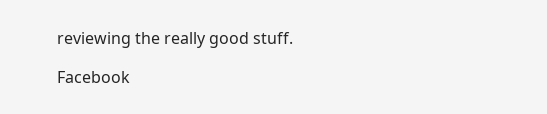reviewing the really good stuff.

Facebook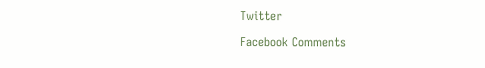Twitter

Facebook Comments